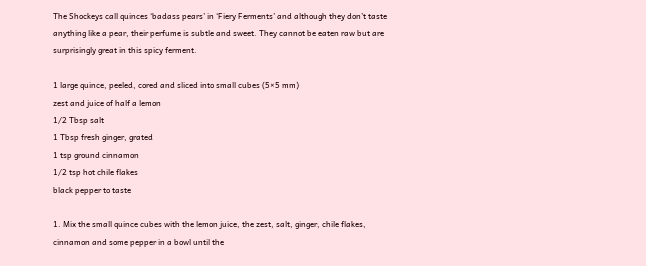The Shockeys call quinces ‘badass pears’ in ‘Fiery Ferments’ and although they don’t taste anything like a pear, their perfume is subtle and sweet. They cannot be eaten raw but are surprisingly great in this spicy ferment.

1 large quince, peeled, cored and sliced into small cubes (5×5 mm)
zest and juice of half a lemon
1/2 Tbsp salt
1 Tbsp fresh ginger, grated
1 tsp ground cinnamon
1/2 tsp hot chile flakes
black pepper to taste

1. Mix the small quince cubes with the lemon juice, the zest, salt, ginger, chile flakes, cinnamon and some pepper in a bowl until the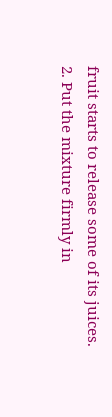fruit starts to release some of its juices.
2. Put the mixture firmly in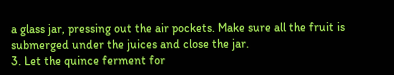a glass jar, pressing out the air pockets. Make sure all the fruit is submerged under the juices and close the jar.
3. Let the quince ferment for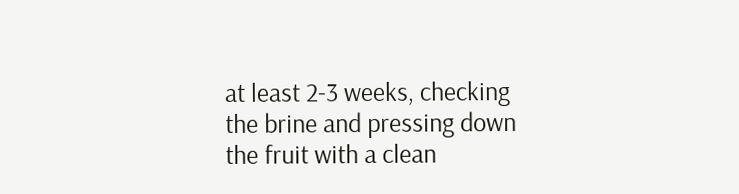at least 2-3 weeks, checking the brine and pressing down the fruit with a clean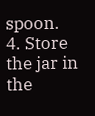spoon.
4. Store the jar in the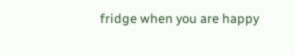fridge when you are happy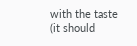with the taste (it should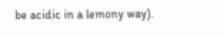be acidic in a lemony way).